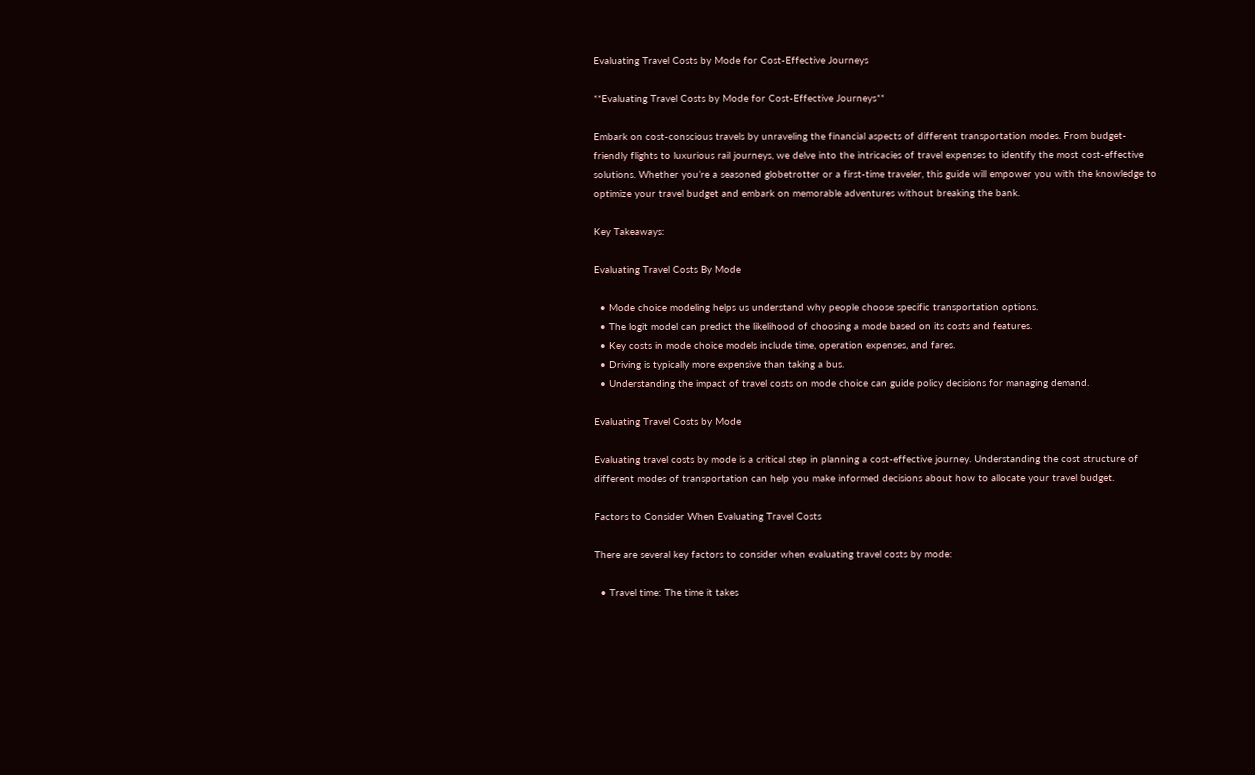Evaluating Travel Costs by Mode for Cost-Effective Journeys

**Evaluating Travel Costs by Mode for Cost-Effective Journeys**

Embark on cost-conscious travels by unraveling the financial aspects of different transportation modes. From budget-friendly flights to luxurious rail journeys, we delve into the intricacies of travel expenses to identify the most cost-effective solutions. Whether you’re a seasoned globetrotter or a first-time traveler, this guide will empower you with the knowledge to optimize your travel budget and embark on memorable adventures without breaking the bank.

Key Takeaways:

Evaluating Travel Costs By Mode

  • Mode choice modeling helps us understand why people choose specific transportation options.
  • The logit model can predict the likelihood of choosing a mode based on its costs and features.
  • Key costs in mode choice models include time, operation expenses, and fares.
  • Driving is typically more expensive than taking a bus.
  • Understanding the impact of travel costs on mode choice can guide policy decisions for managing demand.

Evaluating Travel Costs by Mode

Evaluating travel costs by mode is a critical step in planning a cost-effective journey. Understanding the cost structure of different modes of transportation can help you make informed decisions about how to allocate your travel budget.

Factors to Consider When Evaluating Travel Costs

There are several key factors to consider when evaluating travel costs by mode:

  • Travel time: The time it takes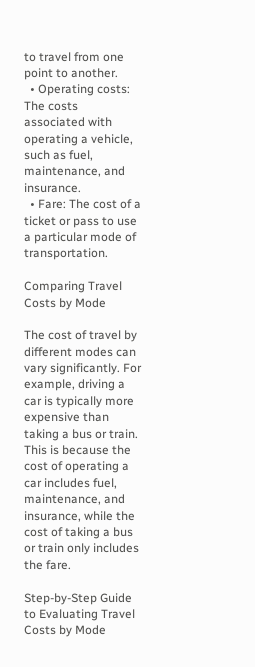to travel from one point to another.
  • Operating costs: The costs associated with operating a vehicle, such as fuel, maintenance, and insurance.
  • Fare: The cost of a ticket or pass to use a particular mode of transportation.

Comparing Travel Costs by Mode

The cost of travel by different modes can vary significantly. For example, driving a car is typically more expensive than taking a bus or train. This is because the cost of operating a car includes fuel, maintenance, and insurance, while the cost of taking a bus or train only includes the fare.

Step-by-Step Guide to Evaluating Travel Costs by Mode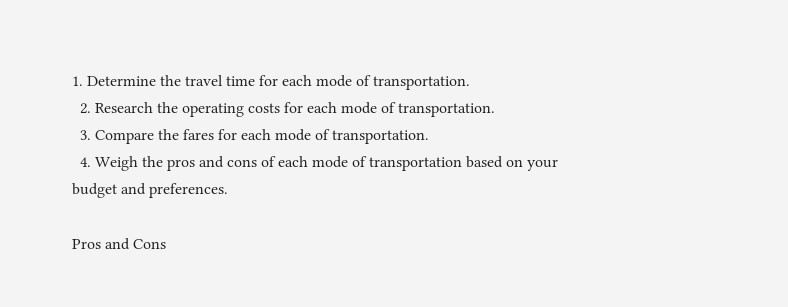1. Determine the travel time for each mode of transportation.
  2. Research the operating costs for each mode of transportation.
  3. Compare the fares for each mode of transportation.
  4. Weigh the pros and cons of each mode of transportation based on your budget and preferences.

Pros and Cons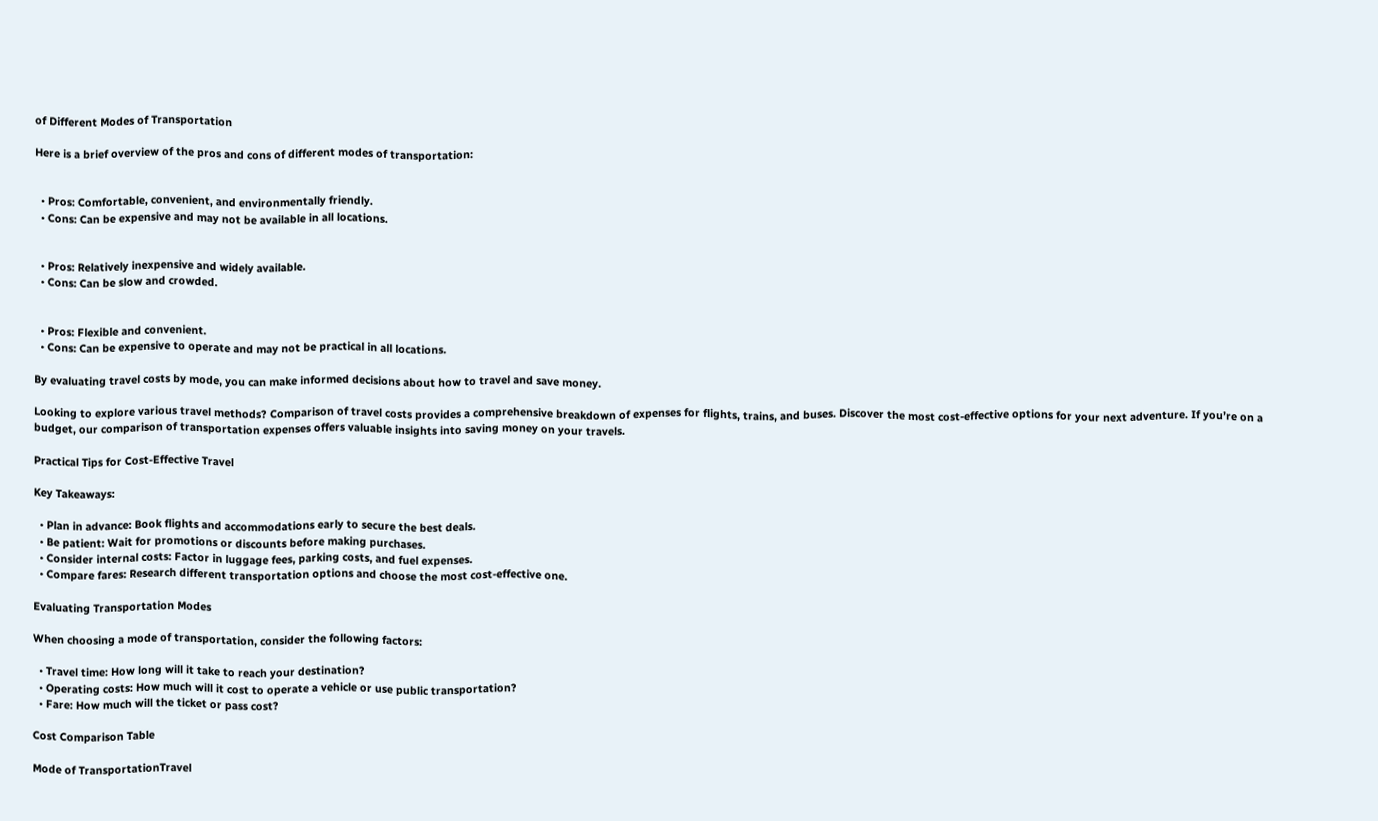of Different Modes of Transportation

Here is a brief overview of the pros and cons of different modes of transportation:


  • Pros: Comfortable, convenient, and environmentally friendly.
  • Cons: Can be expensive and may not be available in all locations.


  • Pros: Relatively inexpensive and widely available.
  • Cons: Can be slow and crowded.


  • Pros: Flexible and convenient.
  • Cons: Can be expensive to operate and may not be practical in all locations.

By evaluating travel costs by mode, you can make informed decisions about how to travel and save money.

Looking to explore various travel methods? Comparison of travel costs provides a comprehensive breakdown of expenses for flights, trains, and buses. Discover the most cost-effective options for your next adventure. If you’re on a budget, our comparison of transportation expenses offers valuable insights into saving money on your travels.

Practical Tips for Cost-Effective Travel

Key Takeaways:

  • Plan in advance: Book flights and accommodations early to secure the best deals.
  • Be patient: Wait for promotions or discounts before making purchases.
  • Consider internal costs: Factor in luggage fees, parking costs, and fuel expenses.
  • Compare fares: Research different transportation options and choose the most cost-effective one.

Evaluating Transportation Modes

When choosing a mode of transportation, consider the following factors:

  • Travel time: How long will it take to reach your destination?
  • Operating costs: How much will it cost to operate a vehicle or use public transportation?
  • Fare: How much will the ticket or pass cost?

Cost Comparison Table

Mode of TransportationTravel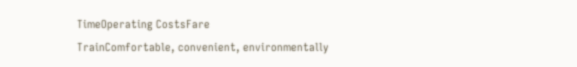TimeOperating CostsFare
TrainComfortable, convenient, environmentally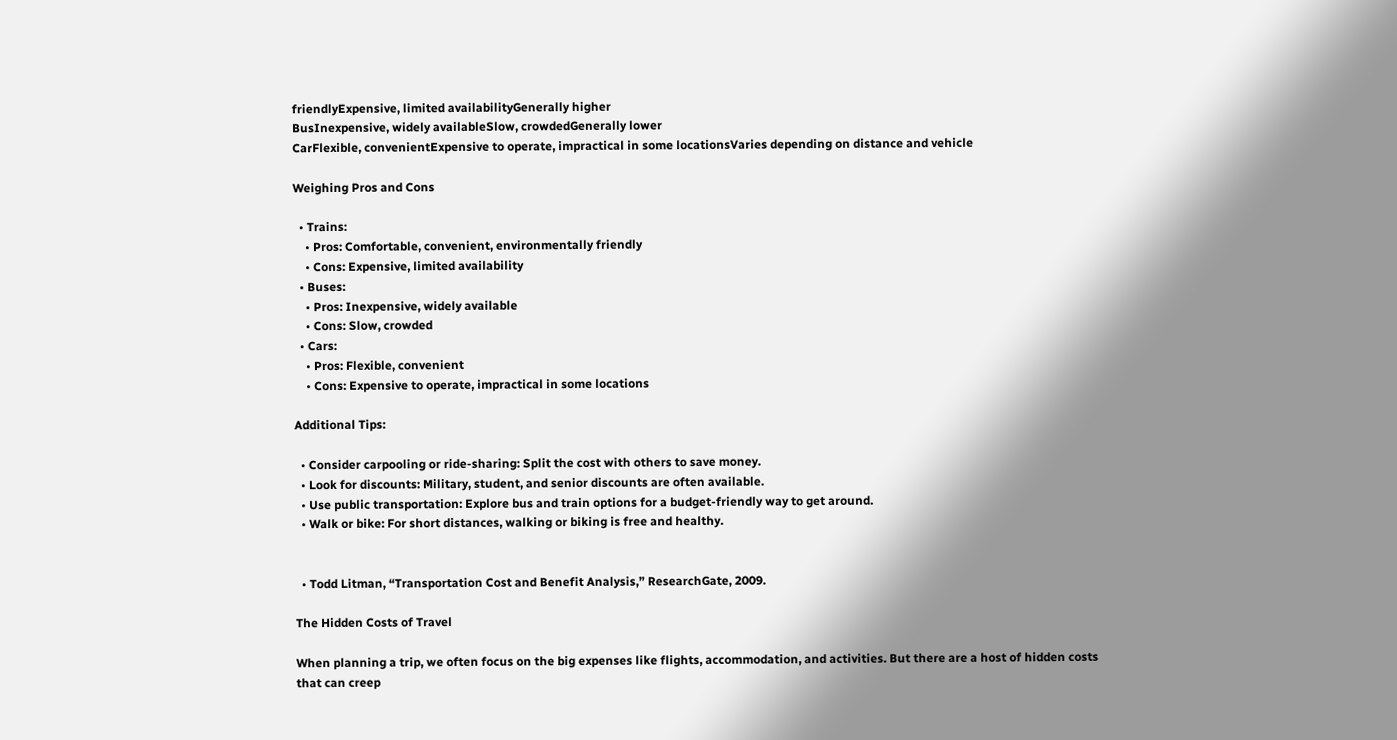friendlyExpensive, limited availabilityGenerally higher
BusInexpensive, widely availableSlow, crowdedGenerally lower
CarFlexible, convenientExpensive to operate, impractical in some locationsVaries depending on distance and vehicle

Weighing Pros and Cons

  • Trains:
    • Pros: Comfortable, convenient, environmentally friendly
    • Cons: Expensive, limited availability
  • Buses:
    • Pros: Inexpensive, widely available
    • Cons: Slow, crowded
  • Cars:
    • Pros: Flexible, convenient
    • Cons: Expensive to operate, impractical in some locations

Additional Tips:

  • Consider carpooling or ride-sharing: Split the cost with others to save money.
  • Look for discounts: Military, student, and senior discounts are often available.
  • Use public transportation: Explore bus and train options for a budget-friendly way to get around.
  • Walk or bike: For short distances, walking or biking is free and healthy.


  • Todd Litman, “Transportation Cost and Benefit Analysis,” ResearchGate, 2009.

The Hidden Costs of Travel

When planning a trip, we often focus on the big expenses like flights, accommodation, and activities. But there are a host of hidden costs that can creep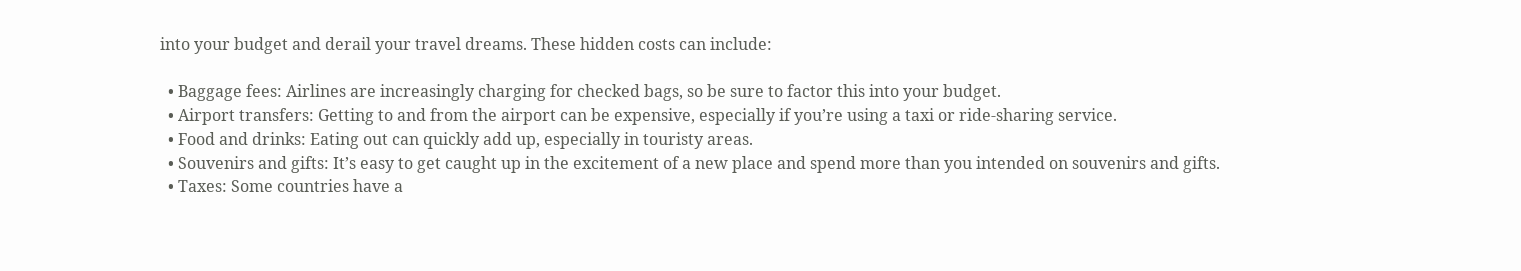into your budget and derail your travel dreams. These hidden costs can include:

  • Baggage fees: Airlines are increasingly charging for checked bags, so be sure to factor this into your budget.
  • Airport transfers: Getting to and from the airport can be expensive, especially if you’re using a taxi or ride-sharing service.
  • Food and drinks: Eating out can quickly add up, especially in touristy areas.
  • Souvenirs and gifts: It’s easy to get caught up in the excitement of a new place and spend more than you intended on souvenirs and gifts.
  • Taxes: Some countries have a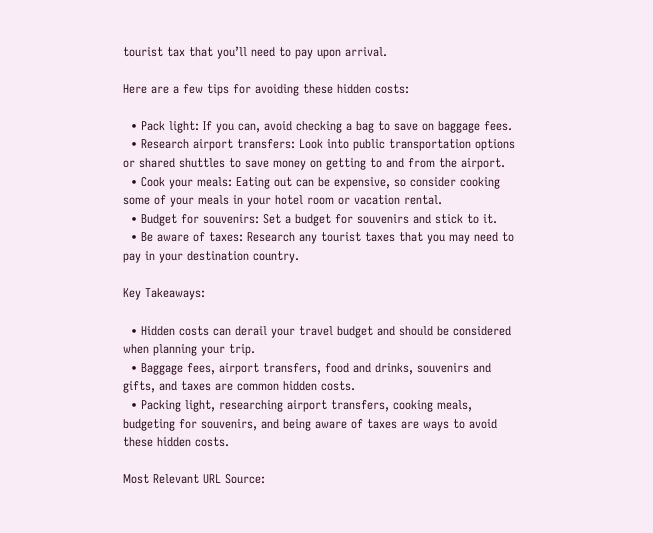tourist tax that you’ll need to pay upon arrival.

Here are a few tips for avoiding these hidden costs:

  • Pack light: If you can, avoid checking a bag to save on baggage fees.
  • Research airport transfers: Look into public transportation options or shared shuttles to save money on getting to and from the airport.
  • Cook your meals: Eating out can be expensive, so consider cooking some of your meals in your hotel room or vacation rental.
  • Budget for souvenirs: Set a budget for souvenirs and stick to it.
  • Be aware of taxes: Research any tourist taxes that you may need to pay in your destination country.

Key Takeaways:

  • Hidden costs can derail your travel budget and should be considered when planning your trip.
  • Baggage fees, airport transfers, food and drinks, souvenirs and gifts, and taxes are common hidden costs.
  • Packing light, researching airport transfers, cooking meals, budgeting for souvenirs, and being aware of taxes are ways to avoid these hidden costs.

Most Relevant URL Source: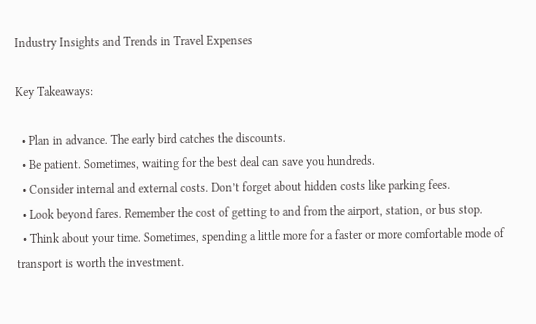Industry Insights and Trends in Travel Expenses

Key Takeaways:

  • Plan in advance. The early bird catches the discounts.
  • Be patient. Sometimes, waiting for the best deal can save you hundreds.
  • Consider internal and external costs. Don’t forget about hidden costs like parking fees.
  • Look beyond fares. Remember the cost of getting to and from the airport, station, or bus stop.
  • Think about your time. Sometimes, spending a little more for a faster or more comfortable mode of transport is worth the investment.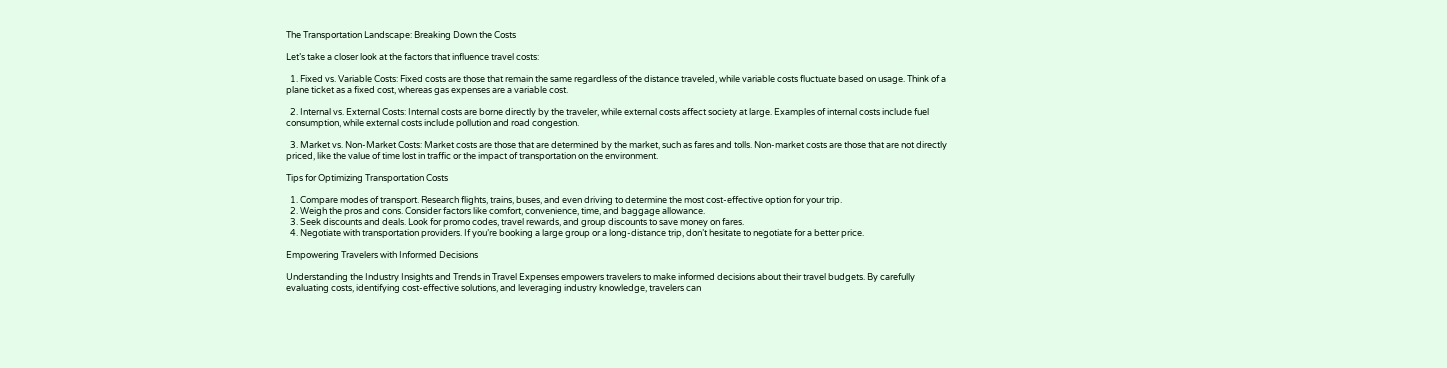The Transportation Landscape: Breaking Down the Costs

Let’s take a closer look at the factors that influence travel costs:

  1. Fixed vs. Variable Costs: Fixed costs are those that remain the same regardless of the distance traveled, while variable costs fluctuate based on usage. Think of a plane ticket as a fixed cost, whereas gas expenses are a variable cost.

  2. Internal vs. External Costs: Internal costs are borne directly by the traveler, while external costs affect society at large. Examples of internal costs include fuel consumption, while external costs include pollution and road congestion.

  3. Market vs. Non-Market Costs: Market costs are those that are determined by the market, such as fares and tolls. Non-market costs are those that are not directly priced, like the value of time lost in traffic or the impact of transportation on the environment.

Tips for Optimizing Transportation Costs

  1. Compare modes of transport. Research flights, trains, buses, and even driving to determine the most cost-effective option for your trip.
  2. Weigh the pros and cons. Consider factors like comfort, convenience, time, and baggage allowance.
  3. Seek discounts and deals. Look for promo codes, travel rewards, and group discounts to save money on fares.
  4. Negotiate with transportation providers. If you’re booking a large group or a long-distance trip, don’t hesitate to negotiate for a better price.

Empowering Travelers with Informed Decisions

Understanding the Industry Insights and Trends in Travel Expenses empowers travelers to make informed decisions about their travel budgets. By carefully evaluating costs, identifying cost-effective solutions, and leveraging industry knowledge, travelers can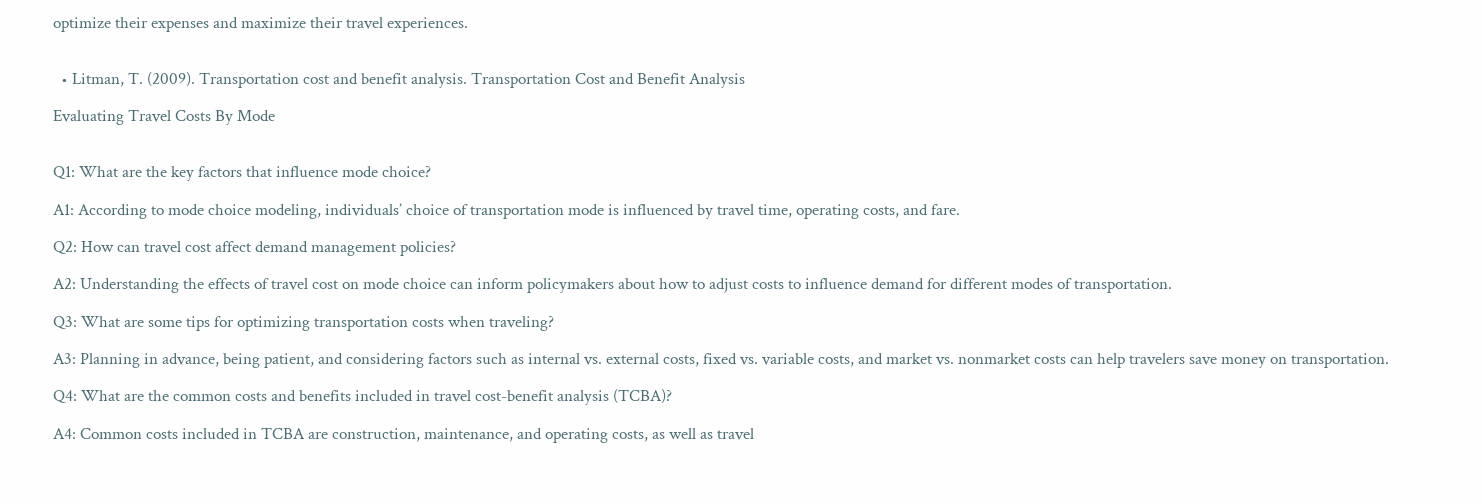optimize their expenses and maximize their travel experiences.


  • Litman, T. (2009). Transportation cost and benefit analysis. Transportation Cost and Benefit Analysis

Evaluating Travel Costs By Mode


Q1: What are the key factors that influence mode choice?

A1: According to mode choice modeling, individuals’ choice of transportation mode is influenced by travel time, operating costs, and fare.

Q2: How can travel cost affect demand management policies?

A2: Understanding the effects of travel cost on mode choice can inform policymakers about how to adjust costs to influence demand for different modes of transportation.

Q3: What are some tips for optimizing transportation costs when traveling?

A3: Planning in advance, being patient, and considering factors such as internal vs. external costs, fixed vs. variable costs, and market vs. nonmarket costs can help travelers save money on transportation.

Q4: What are the common costs and benefits included in travel cost-benefit analysis (TCBA)?

A4: Common costs included in TCBA are construction, maintenance, and operating costs, as well as travel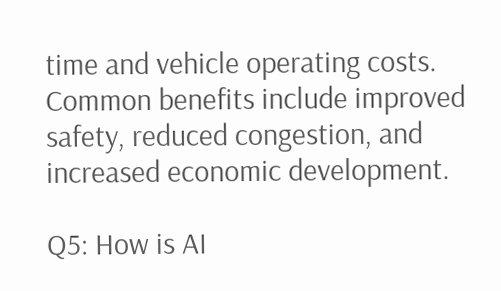time and vehicle operating costs. Common benefits include improved safety, reduced congestion, and increased economic development.

Q5: How is AI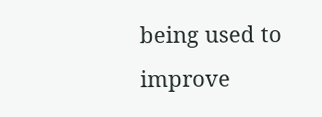being used to improve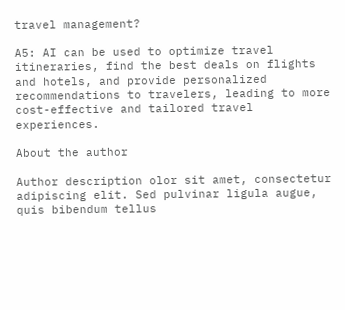travel management?

A5: AI can be used to optimize travel itineraries, find the best deals on flights and hotels, and provide personalized recommendations to travelers, leading to more cost-effective and tailored travel experiences.

About the author

Author description olor sit amet, consectetur adipiscing elit. Sed pulvinar ligula augue, quis bibendum tellus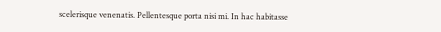scelerisque venenatis. Pellentesque porta nisi mi. In hac habitasse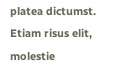platea dictumst. Etiam risus elit, molestie